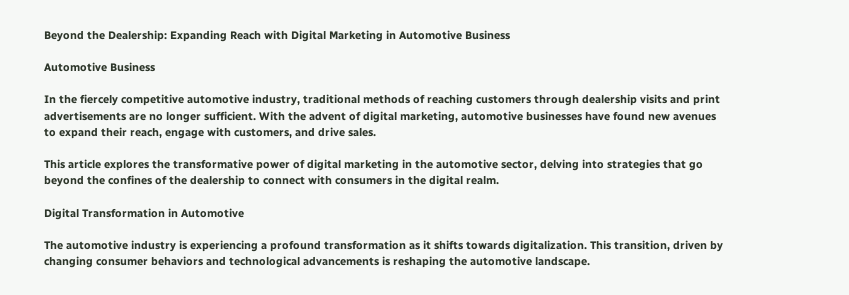Beyond the Dealership: Expanding Reach with Digital Marketing in Automotive Business

Automotive Business

In the fiercely competitive automotive industry, traditional methods of reaching customers through dealership visits and print advertisements are no longer sufficient. With the advent of digital marketing, automotive businesses have found new avenues to expand their reach, engage with customers, and drive sales.

This article explores the transformative power of digital marketing in the automotive sector, delving into strategies that go beyond the confines of the dealership to connect with consumers in the digital realm.

Digital Transformation in Automotive

The automotive industry is experiencing a profound transformation as it shifts towards digitalization. This transition, driven by changing consumer behaviors and technological advancements is reshaping the automotive landscape.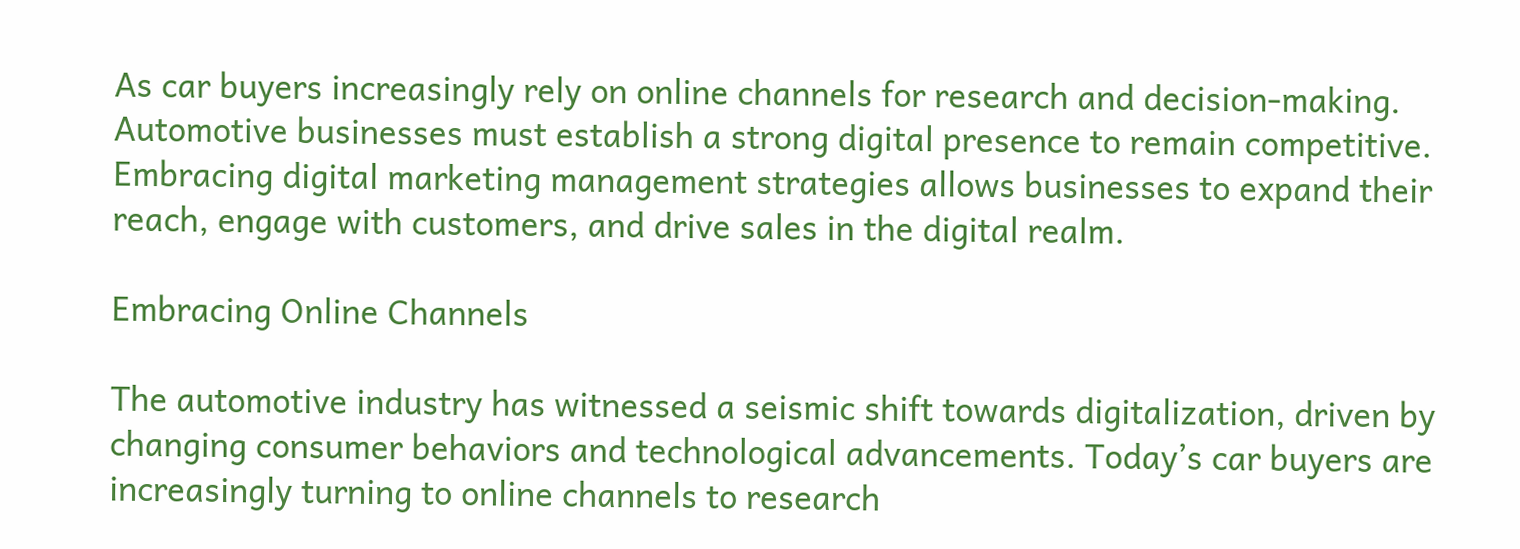As car buyers increasingly rely on online channels for research and decision-making. Automotive businesses must establish a strong digital presence to remain competitive. Embracing digital marketing management strategies allows businesses to expand their reach, engage with customers, and drive sales in the digital realm.

Embracing Online Channels

The automotive industry has witnessed a seismic shift towards digitalization, driven by changing consumer behaviors and technological advancements. Today’s car buyers are increasingly turning to online channels to research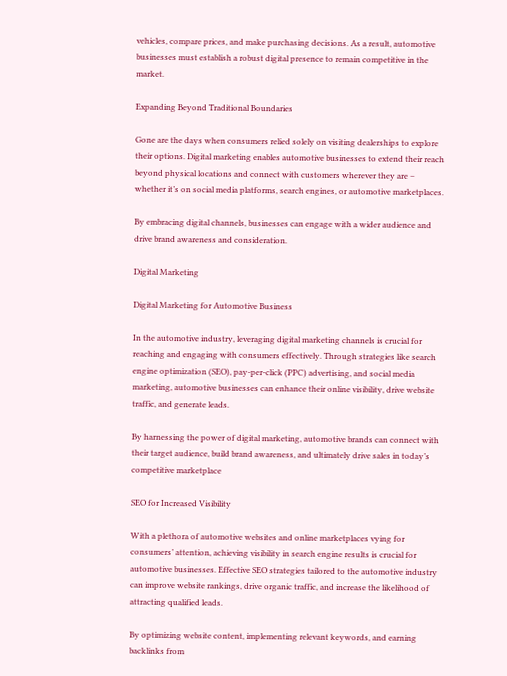vehicles, compare prices, and make purchasing decisions. As a result, automotive businesses must establish a robust digital presence to remain competitive in the market.

Expanding Beyond Traditional Boundaries

Gone are the days when consumers relied solely on visiting dealerships to explore their options. Digital marketing enables automotive businesses to extend their reach beyond physical locations and connect with customers wherever they are – whether it’s on social media platforms, search engines, or automotive marketplaces.

By embracing digital channels, businesses can engage with a wider audience and drive brand awareness and consideration.

Digital Marketing

Digital Marketing for Automotive Business

In the automotive industry, leveraging digital marketing channels is crucial for reaching and engaging with consumers effectively. Through strategies like search engine optimization (SEO), pay-per-click (PPC) advertising, and social media marketing, automotive businesses can enhance their online visibility, drive website traffic, and generate leads.

By harnessing the power of digital marketing, automotive brands can connect with their target audience, build brand awareness, and ultimately drive sales in today’s competitive marketplace

SEO for Increased Visibility

With a plethora of automotive websites and online marketplaces vying for consumers’ attention, achieving visibility in search engine results is crucial for automotive businesses. Effective SEO strategies tailored to the automotive industry can improve website rankings, drive organic traffic, and increase the likelihood of attracting qualified leads.

By optimizing website content, implementing relevant keywords, and earning backlinks from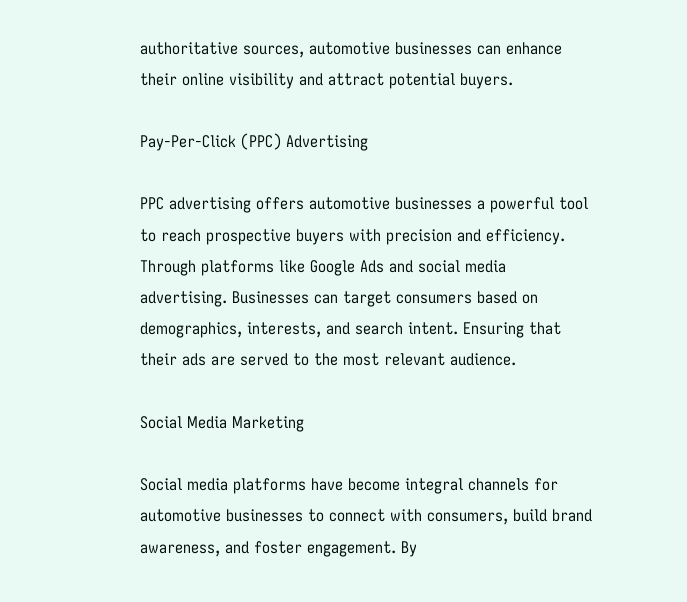authoritative sources, automotive businesses can enhance their online visibility and attract potential buyers.

Pay-Per-Click (PPC) Advertising

PPC advertising offers automotive businesses a powerful tool to reach prospective buyers with precision and efficiency. Through platforms like Google Ads and social media advertising. Businesses can target consumers based on demographics, interests, and search intent. Ensuring that their ads are served to the most relevant audience.

Social Media Marketing

Social media platforms have become integral channels for automotive businesses to connect with consumers, build brand awareness, and foster engagement. By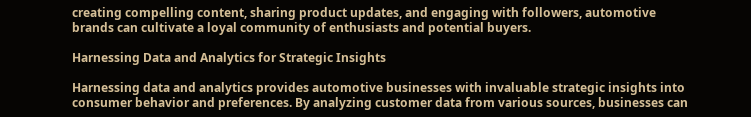creating compelling content, sharing product updates, and engaging with followers, automotive brands can cultivate a loyal community of enthusiasts and potential buyers.

Harnessing Data and Analytics for Strategic Insights

Harnessing data and analytics provides automotive businesses with invaluable strategic insights into consumer behavior and preferences. By analyzing customer data from various sources, businesses can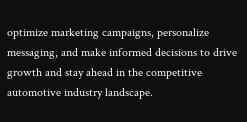optimize marketing campaigns, personalize messaging, and make informed decisions to drive growth and stay ahead in the competitive automotive industry landscape.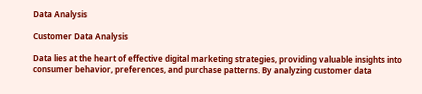Data Analysis

Customer Data Analysis

Data lies at the heart of effective digital marketing strategies, providing valuable insights into consumer behavior, preferences, and purchase patterns. By analyzing customer data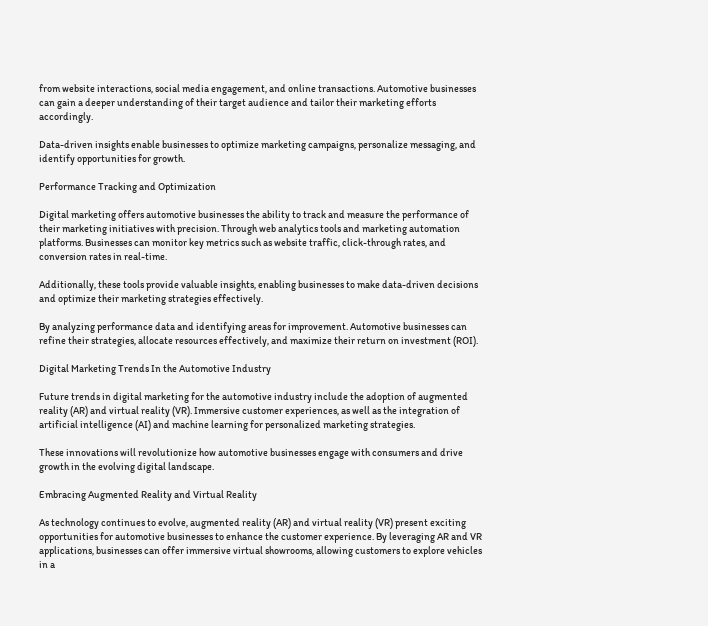from website interactions, social media engagement, and online transactions. Automotive businesses can gain a deeper understanding of their target audience and tailor their marketing efforts accordingly.

Data-driven insights enable businesses to optimize marketing campaigns, personalize messaging, and identify opportunities for growth.

Performance Tracking and Optimization

Digital marketing offers automotive businesses the ability to track and measure the performance of their marketing initiatives with precision. Through web analytics tools and marketing automation platforms. Businesses can monitor key metrics such as website traffic, click-through rates, and conversion rates in real-time.

Additionally, these tools provide valuable insights, enabling businesses to make data-driven decisions and optimize their marketing strategies effectively.

By analyzing performance data and identifying areas for improvement. Automotive businesses can refine their strategies, allocate resources effectively, and maximize their return on investment (ROI).

Digital Marketing Trends In the Automotive Industry

Future trends in digital marketing for the automotive industry include the adoption of augmented reality (AR) and virtual reality (VR). Immersive customer experiences, as well as the integration of artificial intelligence (AI) and machine learning for personalized marketing strategies.

These innovations will revolutionize how automotive businesses engage with consumers and drive growth in the evolving digital landscape.

Embracing Augmented Reality and Virtual Reality

As technology continues to evolve, augmented reality (AR) and virtual reality (VR) present exciting opportunities for automotive businesses to enhance the customer experience. By leveraging AR and VR applications, businesses can offer immersive virtual showrooms, allowing customers to explore vehicles in a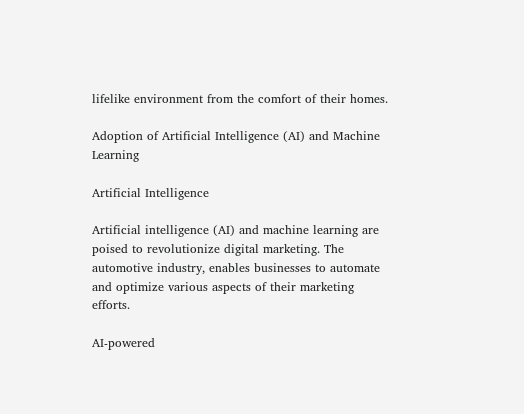lifelike environment from the comfort of their homes.

Adoption of Artificial Intelligence (AI) and Machine Learning

Artificial Intelligence

Artificial intelligence (AI) and machine learning are poised to revolutionize digital marketing. The automotive industry, enables businesses to automate and optimize various aspects of their marketing efforts.

AI-powered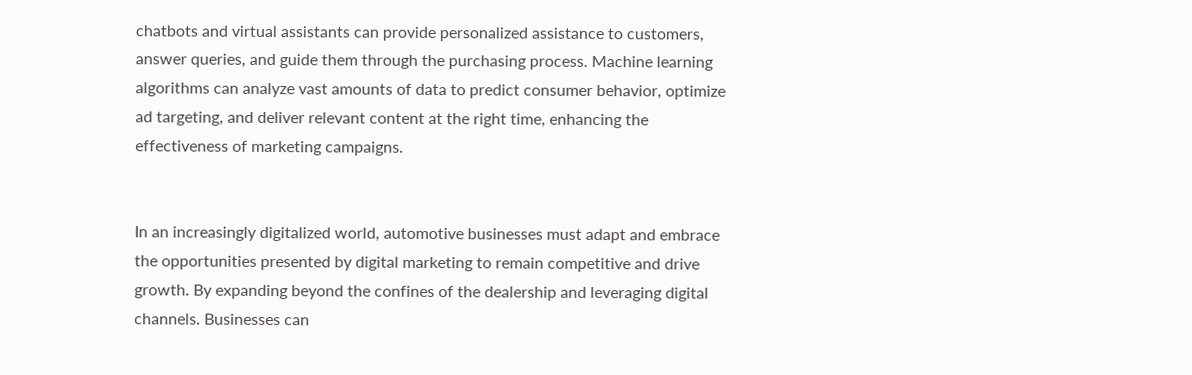chatbots and virtual assistants can provide personalized assistance to customers, answer queries, and guide them through the purchasing process. Machine learning algorithms can analyze vast amounts of data to predict consumer behavior, optimize ad targeting, and deliver relevant content at the right time, enhancing the effectiveness of marketing campaigns.


In an increasingly digitalized world, automotive businesses must adapt and embrace the opportunities presented by digital marketing to remain competitive and drive growth. By expanding beyond the confines of the dealership and leveraging digital channels. Businesses can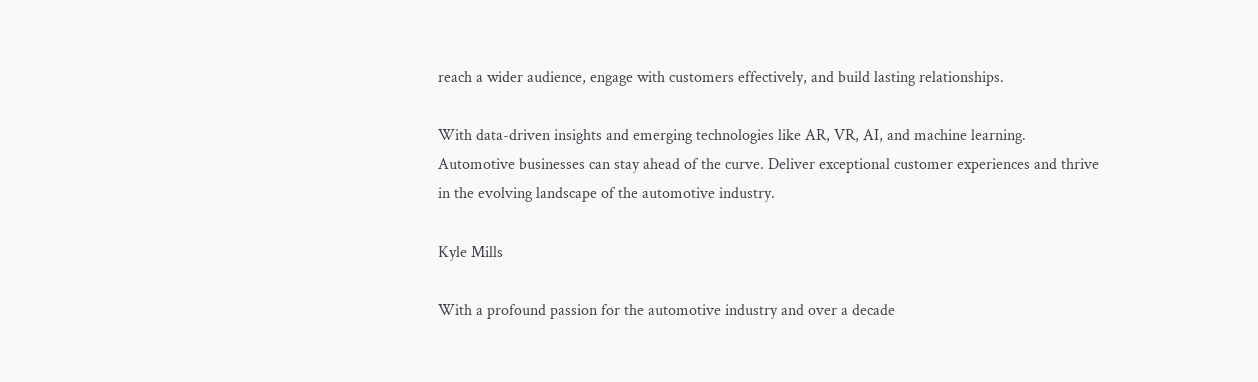reach a wider audience, engage with customers effectively, and build lasting relationships.

With data-driven insights and emerging technologies like AR, VR, AI, and machine learning. Automotive businesses can stay ahead of the curve. Deliver exceptional customer experiences and thrive in the evolving landscape of the automotive industry.

Kyle Mills

With a profound passion for the automotive industry and over a decade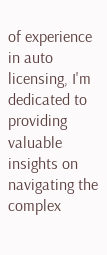of experience in auto licensing, I'm dedicated to providing valuable insights on navigating the complex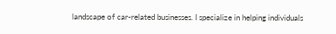landscape of car-related businesses. I specialize in helping individuals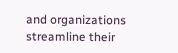and organizations streamline their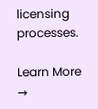licensing processes.

Learn More →